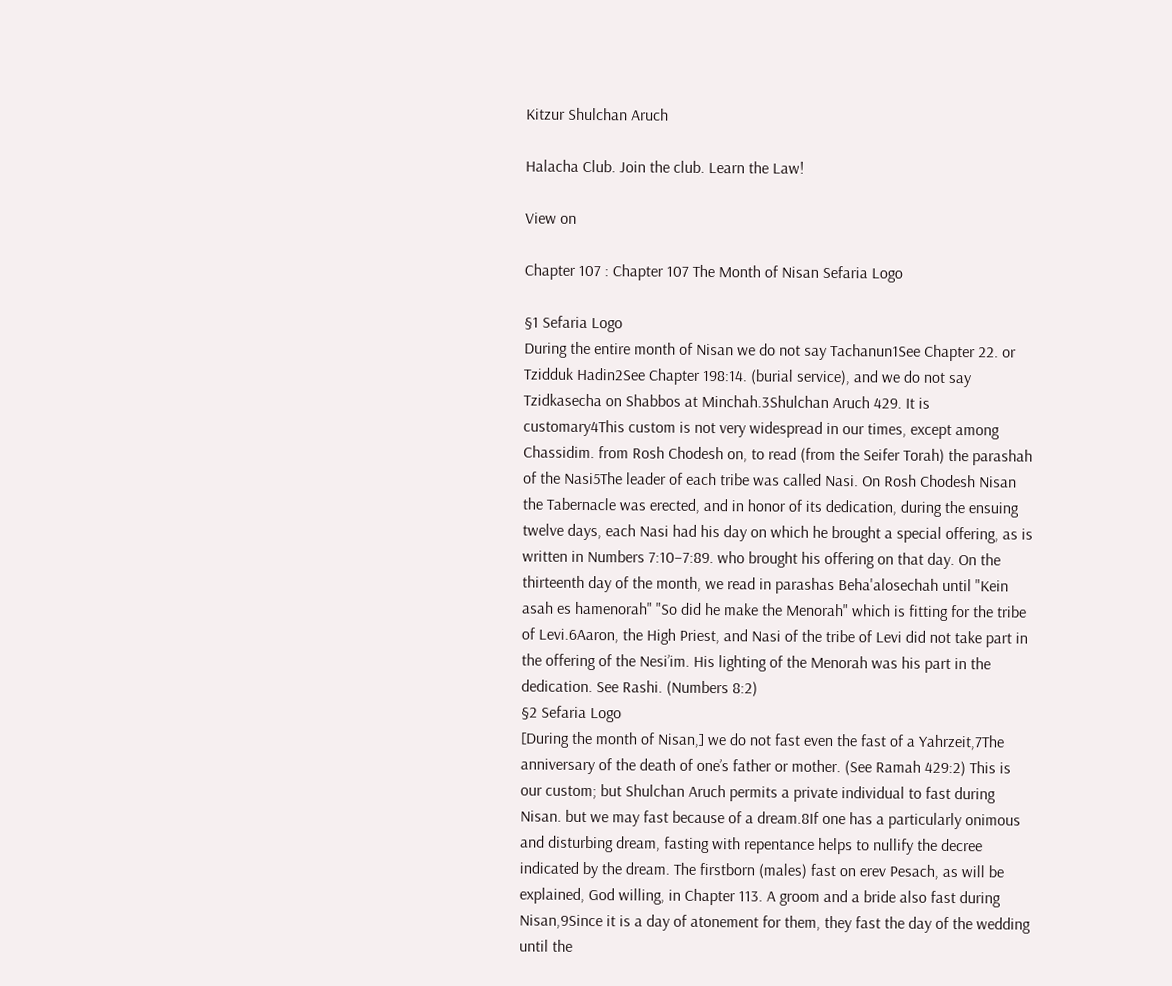Kitzur Shulchan Aruch

Halacha Club. Join the club. Learn the Law!

View on

Chapter 107 : Chapter 107 The Month of Nisan Sefaria Logo

§1 Sefaria Logo
During the entire month of Nisan we do not say Tachanun1See Chapter 22. or Tzidduk Hadin2See Chapter 198:14. (burial service), and we do not say Tzidkasecha on Shabbos at Minchah.3Shulchan Aruch 429. It is customary4This custom is not very widespread in our times, except among Chassidim. from Rosh Chodesh on, to read (from the Seifer Torah) the parashah of the Nasi5The leader of each tribe was called Nasi. On Rosh Chodesh Nisan the Tabernacle was erected, and in honor of its dedication, during the ensuing twelve days, each Nasi had his day on which he brought a special offering, as is written in Numbers 7:10–7:89. who brought his offering on that day. On the thirteenth day of the month, we read in parashas Beha'alosechah until "Kein asah es hamenorah" "So did he make the Menorah" which is fitting for the tribe of Levi.6Aaron, the High Priest, and Nasi of the tribe of Levi did not take part in the offering of the Nesi’im. His lighting of the Menorah was his part in the dedication. See Rashi. (Numbers 8:2)
§2 Sefaria Logo
[During the month of Nisan,] we do not fast even the fast of a Yahrzeit,7The anniversary of the death of one’s father or mother. (See Ramah 429:2) This is our custom; but Shulchan Aruch permits a private individual to fast during Nisan. but we may fast because of a dream.8If one has a particularly onimous and disturbing dream, fasting with repentance helps to nullify the decree indicated by the dream. The firstborn (males) fast on erev Pesach, as will be explained, God willing, in Chapter 113. A groom and a bride also fast during Nisan,9Since it is a day of atonement for them, they fast the day of the wedding until the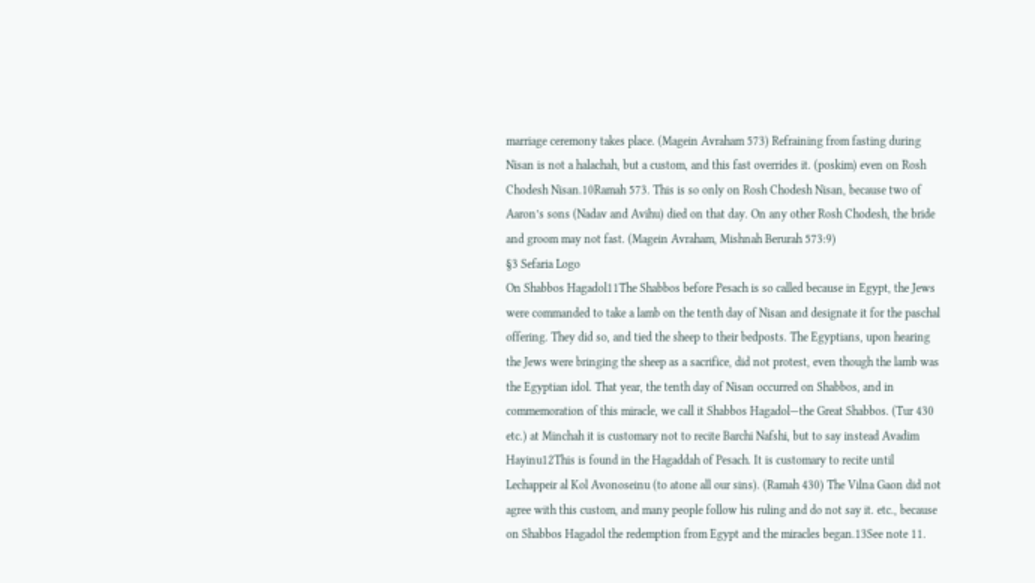marriage ceremony takes place. (Magein Avraham 573) Refraining from fasting during Nisan is not a halachah, but a custom, and this fast overrides it. (poskim) even on Rosh Chodesh Nisan.10Ramah 573. This is so only on Rosh Chodesh Nisan, because two of Aaron’s sons (Nadav and Avihu) died on that day. On any other Rosh Chodesh, the bride and groom may not fast. (Magein Avraham, Mishnah Berurah 573:9)
§3 Sefaria Logo
On Shabbos Hagadol11The Shabbos before Pesach is so called because in Egypt, the Jews were commanded to take a lamb on the tenth day of Nisan and designate it for the paschal offering. They did so, and tied the sheep to their bedposts. The Egyptians, upon hearing the Jews were bringing the sheep as a sacrifice, did not protest, even though the lamb was the Egyptian idol. That year, the tenth day of Nisan occurred on Shabbos, and in commemoration of this miracle, we call it Shabbos Hagadol—the Great Shabbos. (Tur 430 etc.) at Minchah it is customary not to recite Barchi Nafshi, but to say instead Avadim Hayinu12This is found in the Hagaddah of Pesach. It is customary to recite until Lechappeir al Kol Avonoseinu (to atone all our sins). (Ramah 430) The Vilna Gaon did not agree with this custom, and many people follow his ruling and do not say it. etc., because on Shabbos Hagadol the redemption from Egypt and the miracles began.13See note 11.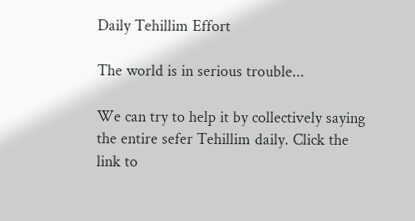Daily Tehillim Effort

The world is in serious trouble...

We can try to help it by collectively saying the entire sefer Tehillim daily. Click the link to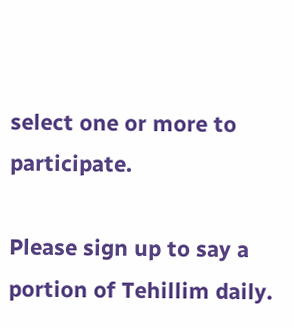select one or more to participate.

Please sign up to say a portion of Tehillim daily.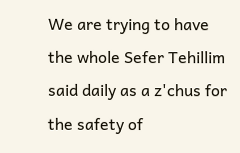We are trying to have the whole Sefer Tehillim said daily as a z'chus for the safety of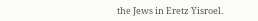the Jews in Eretz Yisroel.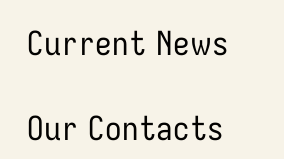Current News

Our Contacts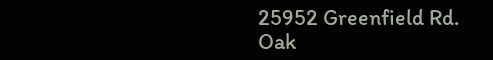25952 Greenfield Rd.
Oak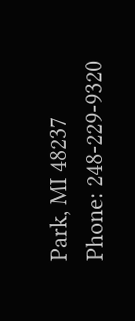Park, MI 48237
Phone: 248-229-9320